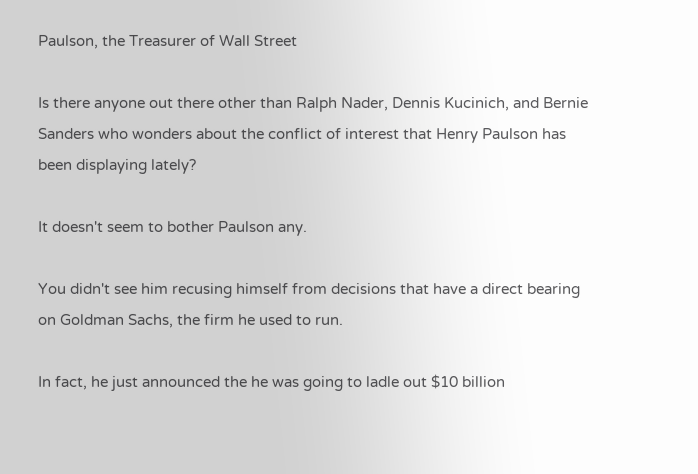Paulson, the Treasurer of Wall Street

Is there anyone out there other than Ralph Nader, Dennis Kucinich, and Bernie Sanders who wonders about the conflict of interest that Henry Paulson has been displaying lately?

It doesn't seem to bother Paulson any.

You didn't see him recusing himself from decisions that have a direct bearing on Goldman Sachs, the firm he used to run.

In fact, he just announced the he was going to ladle out $10 billion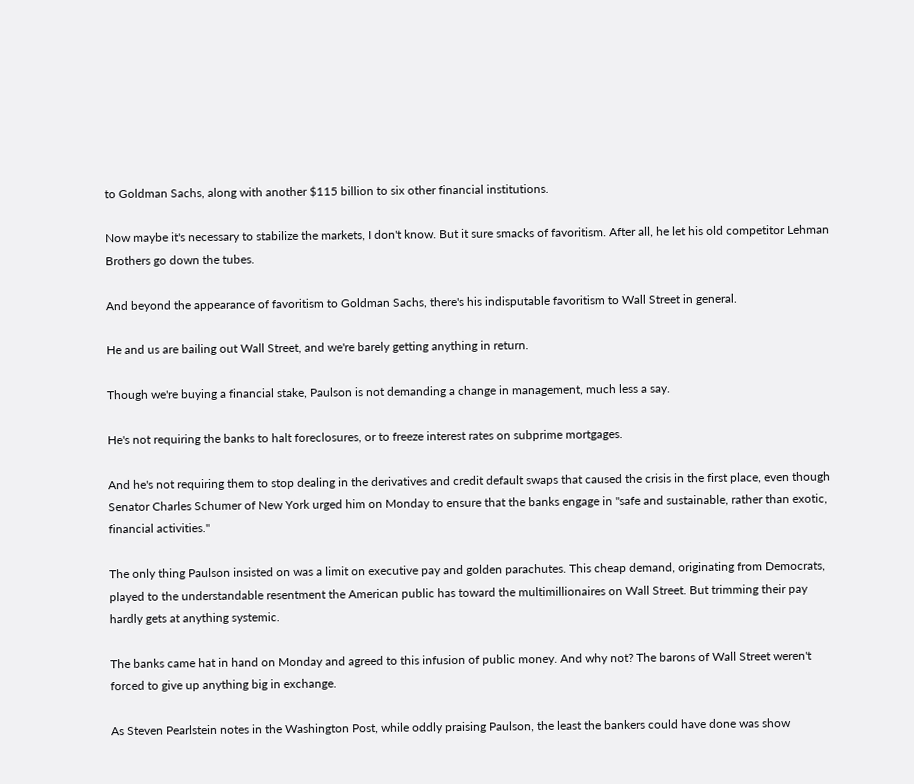to Goldman Sachs, along with another $115 billion to six other financial institutions.

Now maybe it's necessary to stabilize the markets, I don't know. But it sure smacks of favoritism. After all, he let his old competitor Lehman Brothers go down the tubes.

And beyond the appearance of favoritism to Goldman Sachs, there's his indisputable favoritism to Wall Street in general.

He and us are bailing out Wall Street, and we're barely getting anything in return.

Though we're buying a financial stake, Paulson is not demanding a change in management, much less a say.

He's not requiring the banks to halt foreclosures, or to freeze interest rates on subprime mortgages.

And he's not requiring them to stop dealing in the derivatives and credit default swaps that caused the crisis in the first place, even though Senator Charles Schumer of New York urged him on Monday to ensure that the banks engage in "safe and sustainable, rather than exotic, financial activities."

The only thing Paulson insisted on was a limit on executive pay and golden parachutes. This cheap demand, originating from Democrats, played to the understandable resentment the American public has toward the multimillionaires on Wall Street. But trimming their pay hardly gets at anything systemic.

The banks came hat in hand on Monday and agreed to this infusion of public money. And why not? The barons of Wall Street weren't forced to give up anything big in exchange.

As Steven Pearlstein notes in the Washington Post, while oddly praising Paulson, the least the bankers could have done was show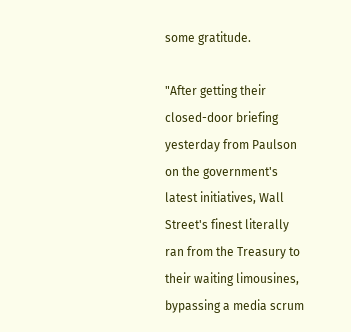some gratitude.

"After getting their closed-door briefing yesterday from Paulson on the government's latest initiatives, Wall Street's finest literally ran from the Treasury to their waiting limousines, bypassing a media scrum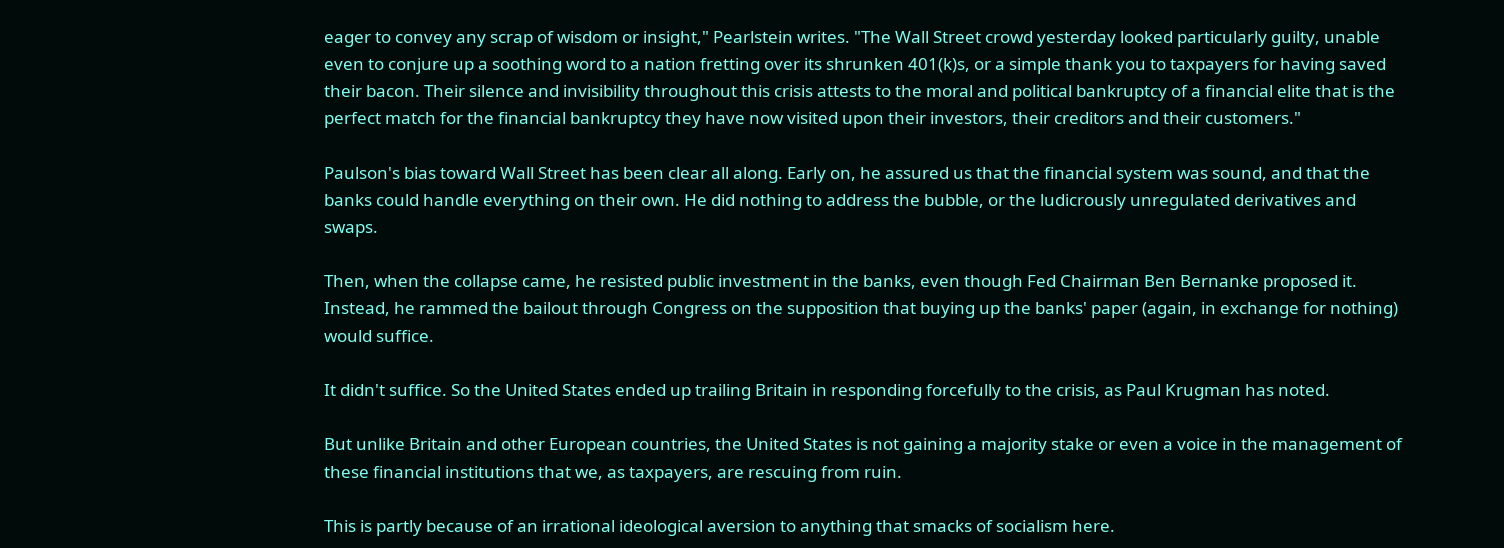eager to convey any scrap of wisdom or insight," Pearlstein writes. "The Wall Street crowd yesterday looked particularly guilty, unable even to conjure up a soothing word to a nation fretting over its shrunken 401(k)s, or a simple thank you to taxpayers for having saved their bacon. Their silence and invisibility throughout this crisis attests to the moral and political bankruptcy of a financial elite that is the perfect match for the financial bankruptcy they have now visited upon their investors, their creditors and their customers."

Paulson's bias toward Wall Street has been clear all along. Early on, he assured us that the financial system was sound, and that the banks could handle everything on their own. He did nothing to address the bubble, or the ludicrously unregulated derivatives and swaps.

Then, when the collapse came, he resisted public investment in the banks, even though Fed Chairman Ben Bernanke proposed it. Instead, he rammed the bailout through Congress on the supposition that buying up the banks' paper (again, in exchange for nothing) would suffice.

It didn't suffice. So the United States ended up trailing Britain in responding forcefully to the crisis, as Paul Krugman has noted.

But unlike Britain and other European countries, the United States is not gaining a majority stake or even a voice in the management of these financial institutions that we, as taxpayers, are rescuing from ruin.

This is partly because of an irrational ideological aversion to anything that smacks of socialism here.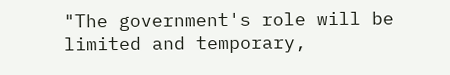"The government's role will be limited and temporary,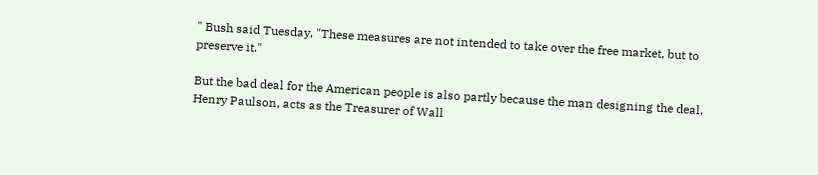" Bush said Tuesday, "These measures are not intended to take over the free market, but to preserve it."

But the bad deal for the American people is also partly because the man designing the deal, Henry Paulson, acts as the Treasurer of Wall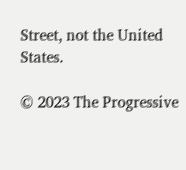Street, not the United States.

© 2023 The Progressive